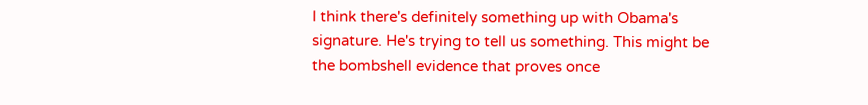I think there's definitely something up with Obama's signature. He's trying to tell us something. This might be the bombshell evidence that proves once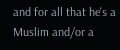and for all that he's a Muslim and/or a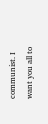communist. I want you all to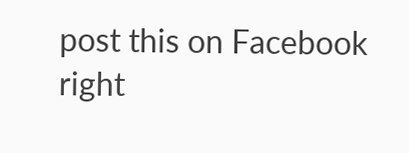post this on Facebook right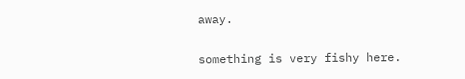away.

something is very fishy here.